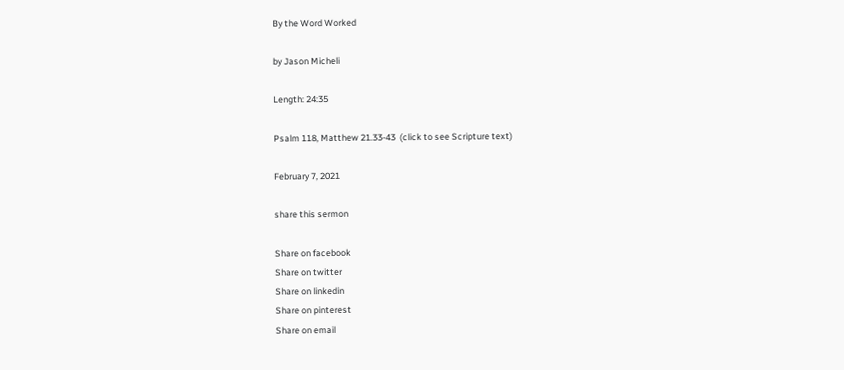By the Word Worked

by Jason Micheli

Length: 24:35

Psalm 118, Matthew 21.33-43  (click to see Scripture text)

February 7, 2021

share this sermon

Share on facebook
Share on twitter
Share on linkedin
Share on pinterest
Share on email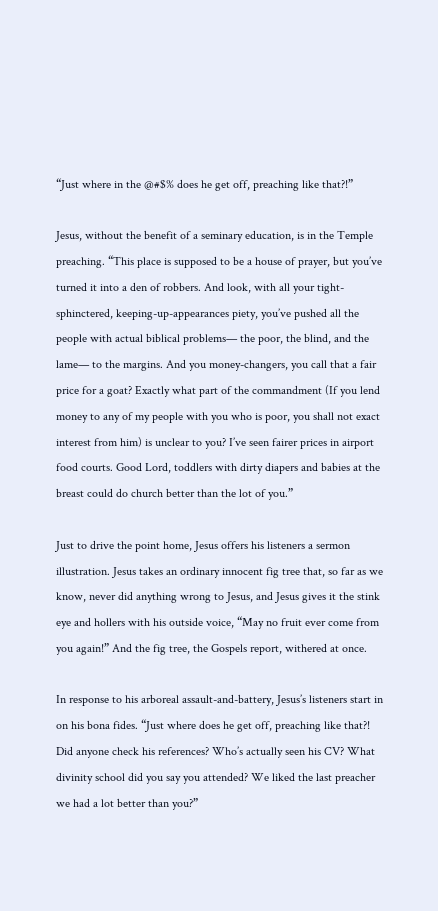“Just where in the @#$% does he get off, preaching like that?!”

Jesus, without the benefit of a seminary education, is in the Temple preaching. “This place is supposed to be a house of prayer, but you’ve turned it into a den of robbers. And look, with all your tight-sphinctered, keeping-up-appearances piety, you’ve pushed all the people with actual biblical problems— the poor, the blind, and the lame— to the margins. And you money-changers, you call that a fair price for a goat? Exactly what part of the commandment (If you lend money to any of my people with you who is poor, you shall not exact interest from him) is unclear to you? I’ve seen fairer prices in airport food courts. Good Lord, toddlers with dirty diapers and babies at the breast could do church better than the lot of you.”

Just to drive the point home, Jesus offers his listeners a sermon illustration. Jesus takes an ordinary innocent fig tree that, so far as we know, never did anything wrong to Jesus, and Jesus gives it the stink eye and hollers with his outside voice, “May no fruit ever come from you again!” And the fig tree, the Gospels report, withered at once.

In response to his arboreal assault-and-battery, Jesus’s listeners start in on his bona fides. “Just where does he get off, preaching like that?! Did anyone check his references? Who’s actually seen his CV? What divinity school did you say you attended? We liked the last preacher we had a lot better than you?”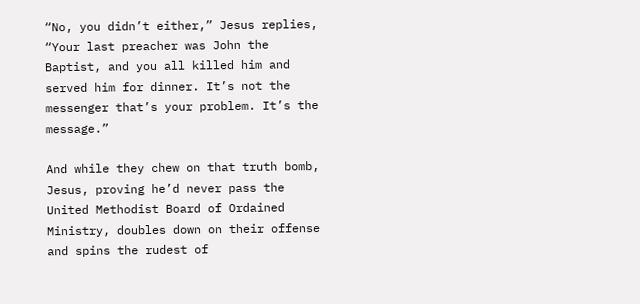“No, you didn’t either,” Jesus replies, “Your last preacher was John the Baptist, and you all killed him and served him for dinner. It’s not the messenger that’s your problem. It’s the message.”

And while they chew on that truth bomb, Jesus, proving he’d never pass the United Methodist Board of Ordained Ministry, doubles down on their offense and spins the rudest of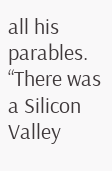all his parables. “There was a Silicon Valley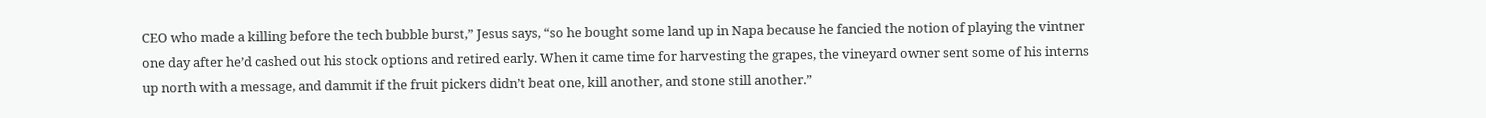CEO who made a killing before the tech bubble burst,” Jesus says, “so he bought some land up in Napa because he fancied the notion of playing the vintner one day after he’d cashed out his stock options and retired early. When it came time for harvesting the grapes, the vineyard owner sent some of his interns up north with a message, and dammit if the fruit pickers didn’t beat one, kill another, and stone still another.”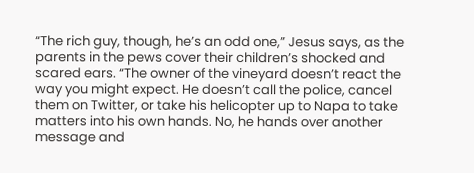“The rich guy, though, he’s an odd one,” Jesus says, as the parents in the pews cover their children’s shocked and scared ears. “The owner of the vineyard doesn’t react the way you might expect. He doesn’t call the police, cancel them on Twitter, or take his helicopter up to Napa to take matters into his own hands. No, he hands over another message and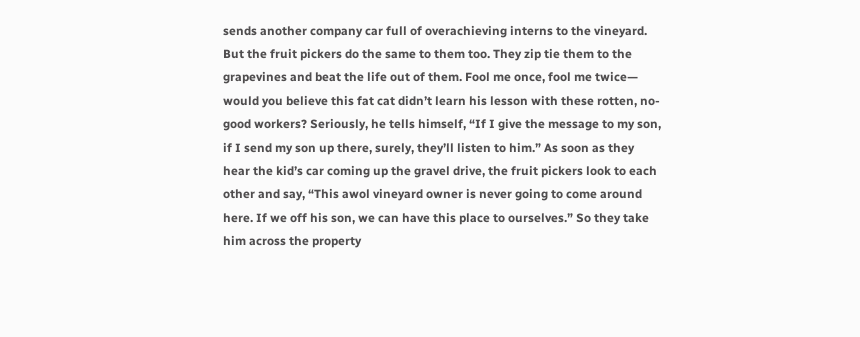sends another company car full of overachieving interns to the vineyard. But the fruit pickers do the same to them too. They zip tie them to the grapevines and beat the life out of them. Fool me once, fool me twice— would you believe this fat cat didn’t learn his lesson with these rotten, no-good workers? Seriously, he tells himself, “If I give the message to my son, if I send my son up there, surely, they’ll listen to him.” As soon as they hear the kid’s car coming up the gravel drive, the fruit pickers look to each other and say, “This awol vineyard owner is never going to come around here. If we off his son, we can have this place to ourselves.” So they take him across the property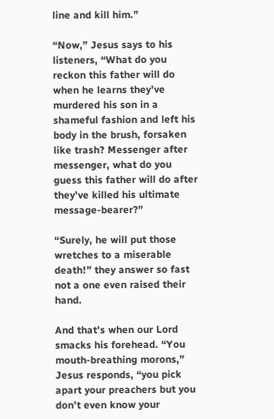line and kill him.”

“Now,” Jesus says to his listeners, “What do you reckon this father will do when he learns they’ve murdered his son in a shameful fashion and left his body in the brush, forsaken like trash? Messenger after messenger, what do you guess this father will do after they’ve killed his ultimate message-bearer?”

“Surely, he will put those wretches to a miserable death!” they answer so fast not a one even raised their hand.

And that’s when our Lord smacks his forehead. “You mouth-breathing morons,” Jesus responds, “you pick apart your preachers but you don’t even know your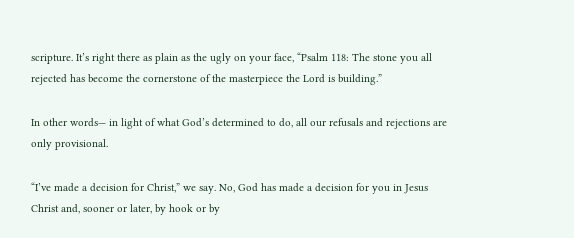scripture. It’s right there as plain as the ugly on your face, “Psalm 118: The stone you all rejected has become the cornerstone of the masterpiece the Lord is building.”

In other words— in light of what God’s determined to do, all our refusals and rejections are only provisional.

“I’ve made a decision for Christ,” we say. No, God has made a decision for you in Jesus Christ and, sooner or later, by hook or by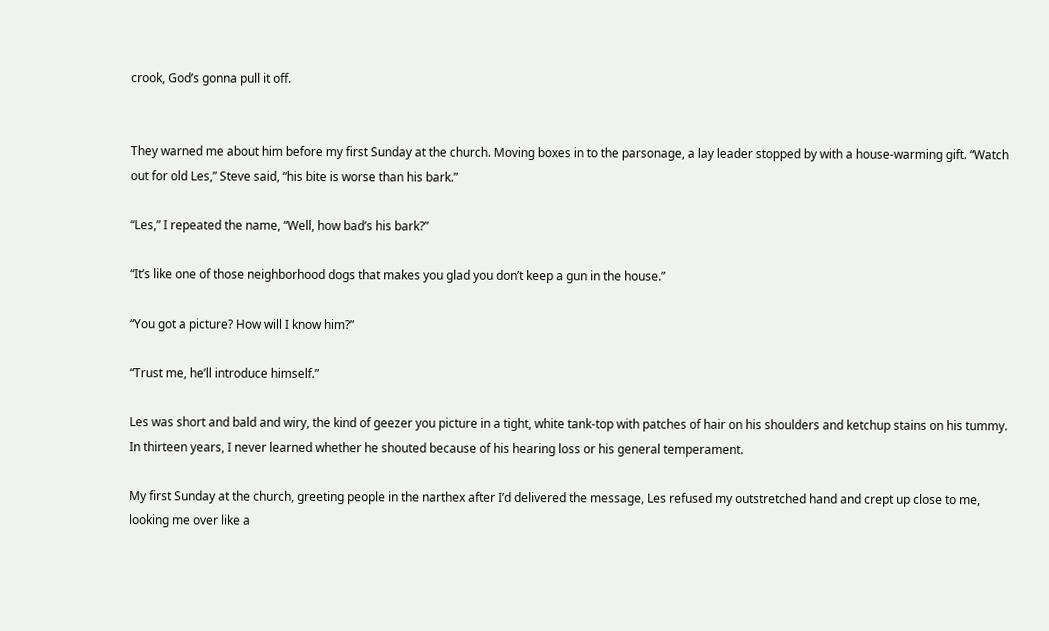crook, God’s gonna pull it off.


They warned me about him before my first Sunday at the church. Moving boxes in to the parsonage, a lay leader stopped by with a house-warming gift. “Watch out for old Les,” Steve said, “his bite is worse than his bark.”

“Les,” I repeated the name, “Well, how bad’s his bark?”

“It’s like one of those neighborhood dogs that makes you glad you don’t keep a gun in the house.”

“You got a picture? How will I know him?”

“Trust me, he’ll introduce himself.”

Les was short and bald and wiry, the kind of geezer you picture in a tight, white tank-top with patches of hair on his shoulders and ketchup stains on his tummy. In thirteen years, I never learned whether he shouted because of his hearing loss or his general temperament.

My first Sunday at the church, greeting people in the narthex after I’d delivered the message, Les refused my outstretched hand and crept up close to me, looking me over like a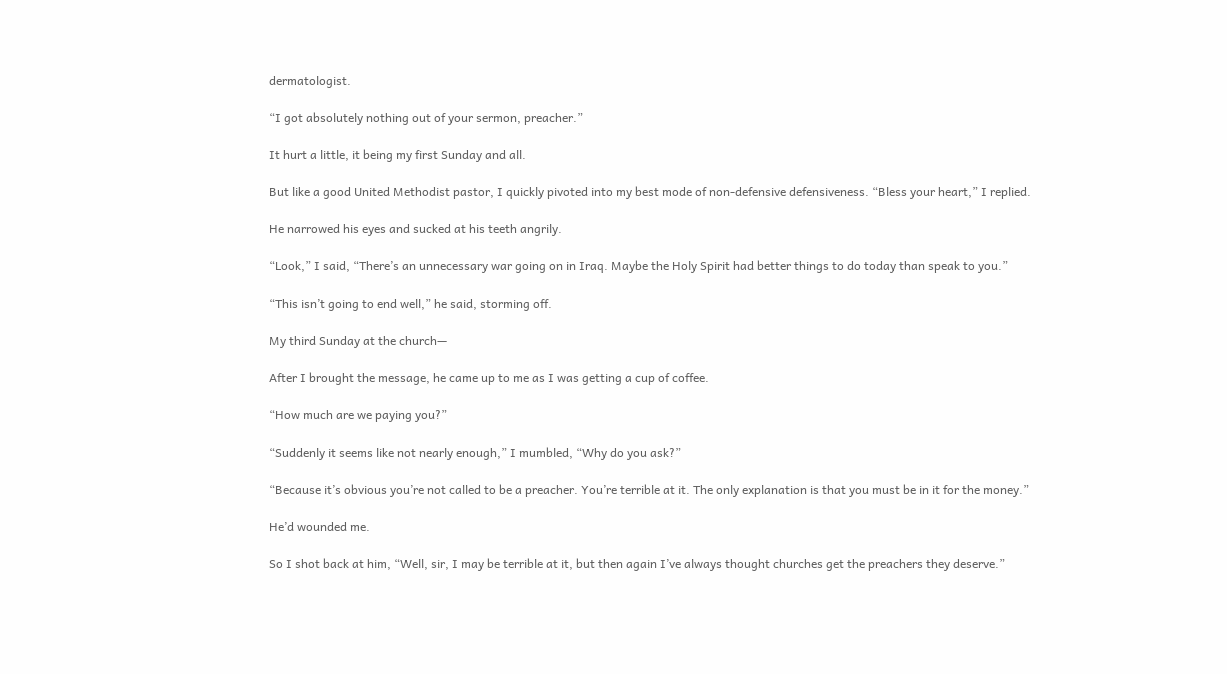dermatologist.

“I got absolutely nothing out of your sermon, preacher.”

It hurt a little, it being my first Sunday and all.

But like a good United Methodist pastor, I quickly pivoted into my best mode of non-defensive defensiveness. “Bless your heart,” I replied.

He narrowed his eyes and sucked at his teeth angrily.

“Look,” I said, “There’s an unnecessary war going on in Iraq. Maybe the Holy Spirit had better things to do today than speak to you.”

“This isn’t going to end well,” he said, storming off.

My third Sunday at the church—

After I brought the message, he came up to me as I was getting a cup of coffee.

“How much are we paying you?”

“Suddenly it seems like not nearly enough,” I mumbled, “Why do you ask?”

“Because it’s obvious you’re not called to be a preacher. You’re terrible at it. The only explanation is that you must be in it for the money.”

He’d wounded me.

So I shot back at him, “Well, sir, I may be terrible at it, but then again I’ve always thought churches get the preachers they deserve.”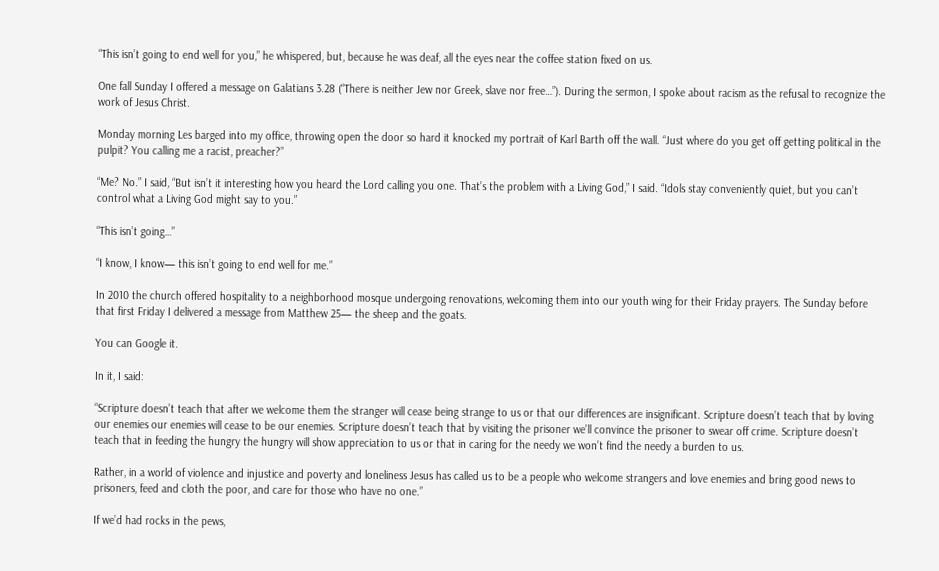“This isn’t going to end well for you,” he whispered, but, because he was deaf, all the eyes near the coffee station fixed on us.

One fall Sunday I offered a message on Galatians 3.28 (“There is neither Jew nor Greek, slave nor free…”). During the sermon, I spoke about racism as the refusal to recognize the work of Jesus Christ.

Monday morning Les barged into my office, throwing open the door so hard it knocked my portrait of Karl Barth off the wall. “Just where do you get off getting political in the pulpit? You calling me a racist, preacher?”

“Me? No.” I said, “But isn’t it interesting how you heard the Lord calling you one. That’s the problem with a Living God,” I said. “Idols stay conveniently quiet, but you can’t control what a Living God might say to you.”

“This isn’t going…”

“I know, I know— this isn’t going to end well for me.”

In 2010 the church offered hospitality to a neighborhood mosque undergoing renovations, welcoming them into our youth wing for their Friday prayers. The Sunday before that first Friday I delivered a message from Matthew 25— the sheep and the goats.

You can Google it.

In it, I said:

“Scripture doesn’t teach that after we welcome them the stranger will cease being strange to us or that our differences are insignificant. Scripture doesn’t teach that by loving our enemies our enemies will cease to be our enemies. Scripture doesn’t teach that by visiting the prisoner we’ll convince the prisoner to swear off crime. Scripture doesn’t teach that in feeding the hungry the hungry will show appreciation to us or that in caring for the needy we won’t find the needy a burden to us.

Rather, in a world of violence and injustice and poverty and loneliness Jesus has called us to be a people who welcome strangers and love enemies and bring good news to prisoners, feed and cloth the poor, and care for those who have no one.”

If we’d had rocks in the pews,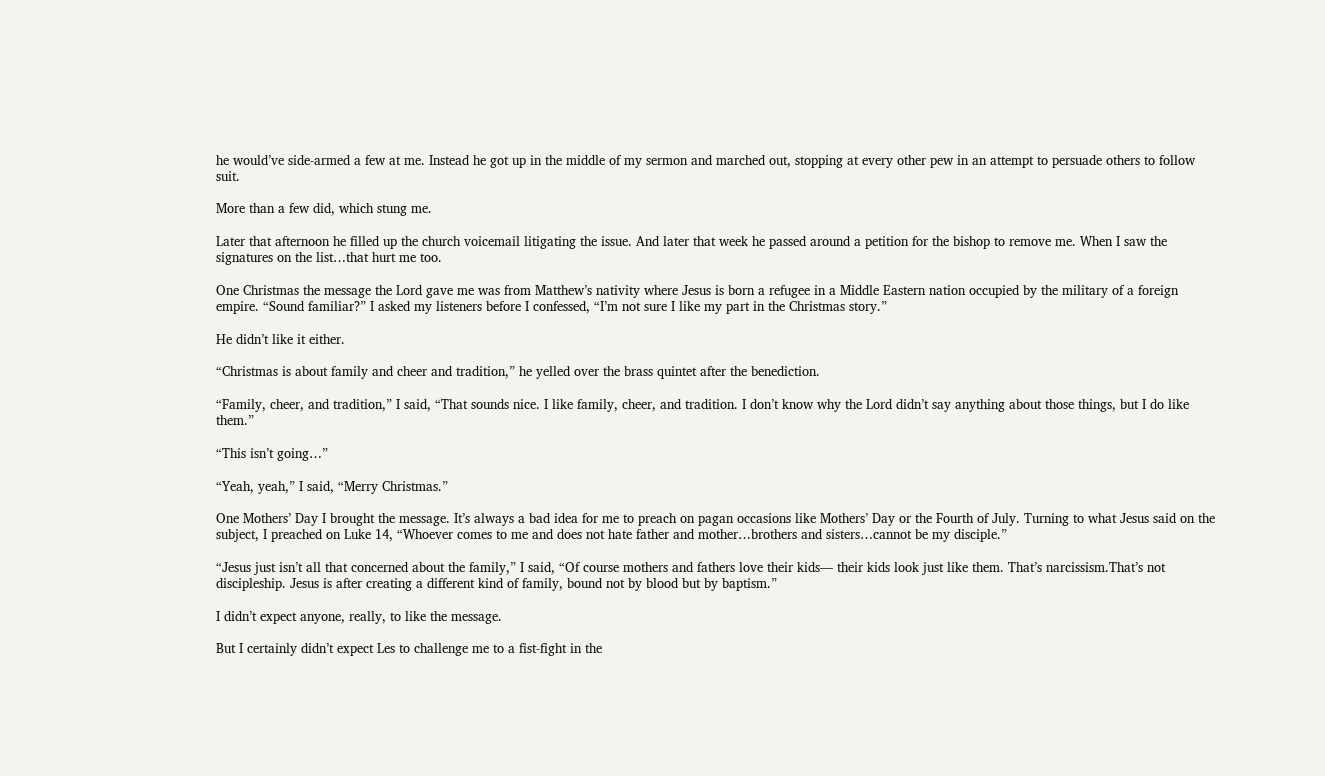he would’ve side-armed a few at me. Instead he got up in the middle of my sermon and marched out, stopping at every other pew in an attempt to persuade others to follow suit.

More than a few did, which stung me.

Later that afternoon he filled up the church voicemail litigating the issue. And later that week he passed around a petition for the bishop to remove me. When I saw the signatures on the list…that hurt me too.

One Christmas the message the Lord gave me was from Matthew’s nativity where Jesus is born a refugee in a Middle Eastern nation occupied by the military of a foreign empire. “Sound familiar?” I asked my listeners before I confessed, “I’m not sure I like my part in the Christmas story.”

He didn’t like it either.

“Christmas is about family and cheer and tradition,” he yelled over the brass quintet after the benediction.

“Family, cheer, and tradition,” I said, “That sounds nice. I like family, cheer, and tradition. I don’t know why the Lord didn’t say anything about those things, but I do like them.”

“This isn’t going…”

“Yeah, yeah,” I said, “Merry Christmas.”

One Mothers’ Day I brought the message. It’s always a bad idea for me to preach on pagan occasions like Mothers’ Day or the Fourth of July. Turning to what Jesus said on the subject, I preached on Luke 14, “Whoever comes to me and does not hate father and mother…brothers and sisters…cannot be my disciple.”

“Jesus just isn’t all that concerned about the family,” I said, “Of course mothers and fathers love their kids— their kids look just like them. That’s narcissism.That’s not discipleship. Jesus is after creating a different kind of family, bound not by blood but by baptism.”

I didn’t expect anyone, really, to like the message.

But I certainly didn’t expect Les to challenge me to a fist-fight in the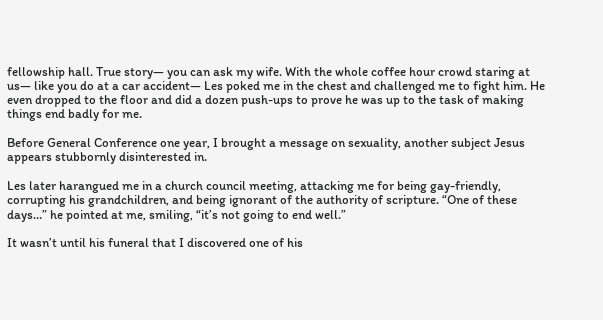fellowship hall. True story— you can ask my wife. With the whole coffee hour crowd staring at us— like you do at a car accident— Les poked me in the chest and challenged me to fight him. He even dropped to the floor and did a dozen push-ups to prove he was up to the task of making things end badly for me.

Before General Conference one year, I brought a message on sexuality, another subject Jesus appears stubbornly disinterested in.

Les later harangued me in a church council meeting, attacking me for being gay-friendly, corrupting his grandchildren, and being ignorant of the authority of scripture. “One of these days…” he pointed at me, smiling, “it’s not going to end well.”

It wasn’t until his funeral that I discovered one of his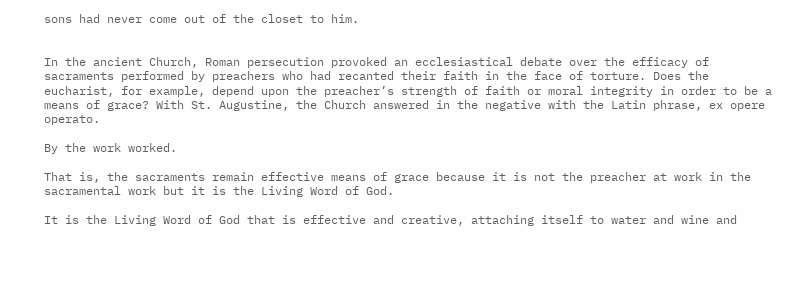sons had never come out of the closet to him.


In the ancient Church, Roman persecution provoked an ecclesiastical debate over the efficacy of sacraments performed by preachers who had recanted their faith in the face of torture. Does the eucharist, for example, depend upon the preacher’s strength of faith or moral integrity in order to be a means of grace? With St. Augustine, the Church answered in the negative with the Latin phrase, ex opere operato.

By the work worked.

That is, the sacraments remain effective means of grace because it is not the preacher at work in the sacramental work but it is the Living Word of God.

It is the Living Word of God that is effective and creative, attaching itself to water and wine and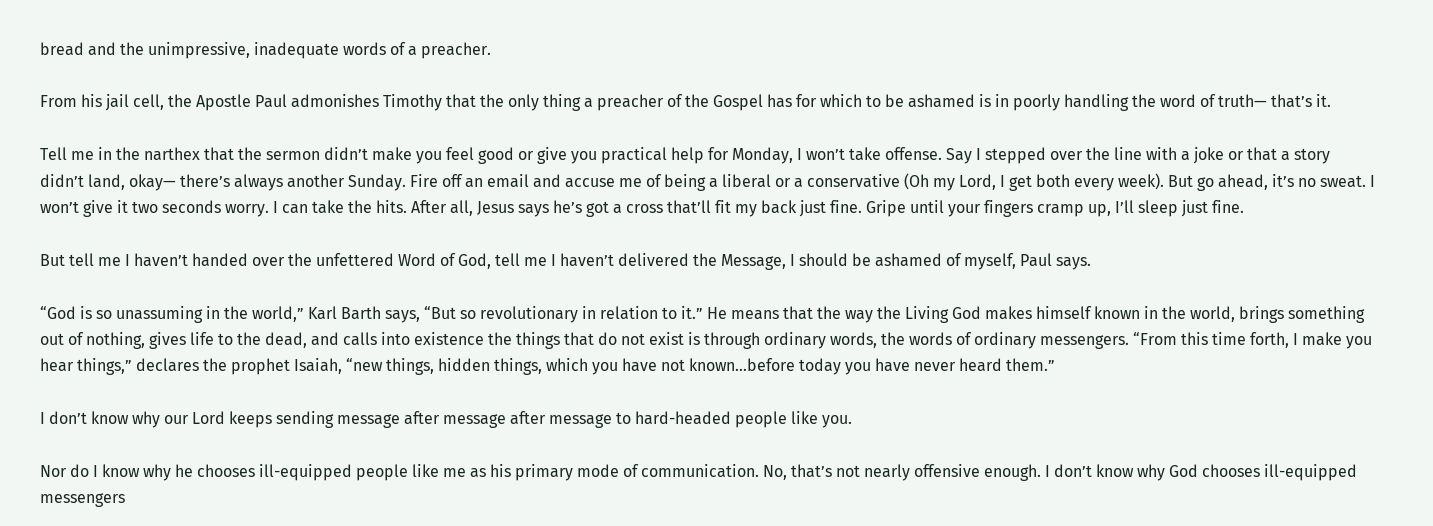bread and the unimpressive, inadequate words of a preacher.

From his jail cell, the Apostle Paul admonishes Timothy that the only thing a preacher of the Gospel has for which to be ashamed is in poorly handling the word of truth— that’s it.

Tell me in the narthex that the sermon didn’t make you feel good or give you practical help for Monday, I won’t take offense. Say I stepped over the line with a joke or that a story didn’t land, okay— there’s always another Sunday. Fire off an email and accuse me of being a liberal or a conservative (Oh my Lord, I get both every week). But go ahead, it’s no sweat. I won’t give it two seconds worry. I can take the hits. After all, Jesus says he’s got a cross that’ll fit my back just fine. Gripe until your fingers cramp up, I’ll sleep just fine.

But tell me I haven’t handed over the unfettered Word of God, tell me I haven’t delivered the Message, I should be ashamed of myself, Paul says.

“God is so unassuming in the world,” Karl Barth says, “But so revolutionary in relation to it.” He means that the way the Living God makes himself known in the world, brings something out of nothing, gives life to the dead, and calls into existence the things that do not exist is through ordinary words, the words of ordinary messengers. “From this time forth, I make you hear things,” declares the prophet Isaiah, “new things, hidden things, which you have not known…before today you have never heard them.”

I don’t know why our Lord keeps sending message after message after message to hard-headed people like you.

Nor do I know why he chooses ill-equipped people like me as his primary mode of communication. No, that’s not nearly offensive enough. I don’t know why God chooses ill-equipped messengers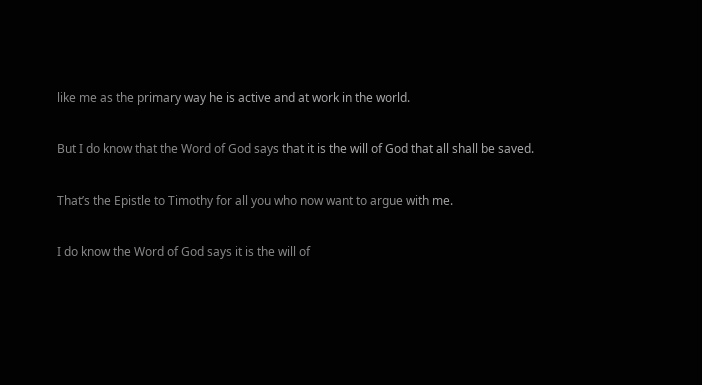like me as the primary way he is active and at work in the world.

But I do know that the Word of God says that it is the will of God that all shall be saved.

That’s the Epistle to Timothy for all you who now want to argue with me.

I do know the Word of God says it is the will of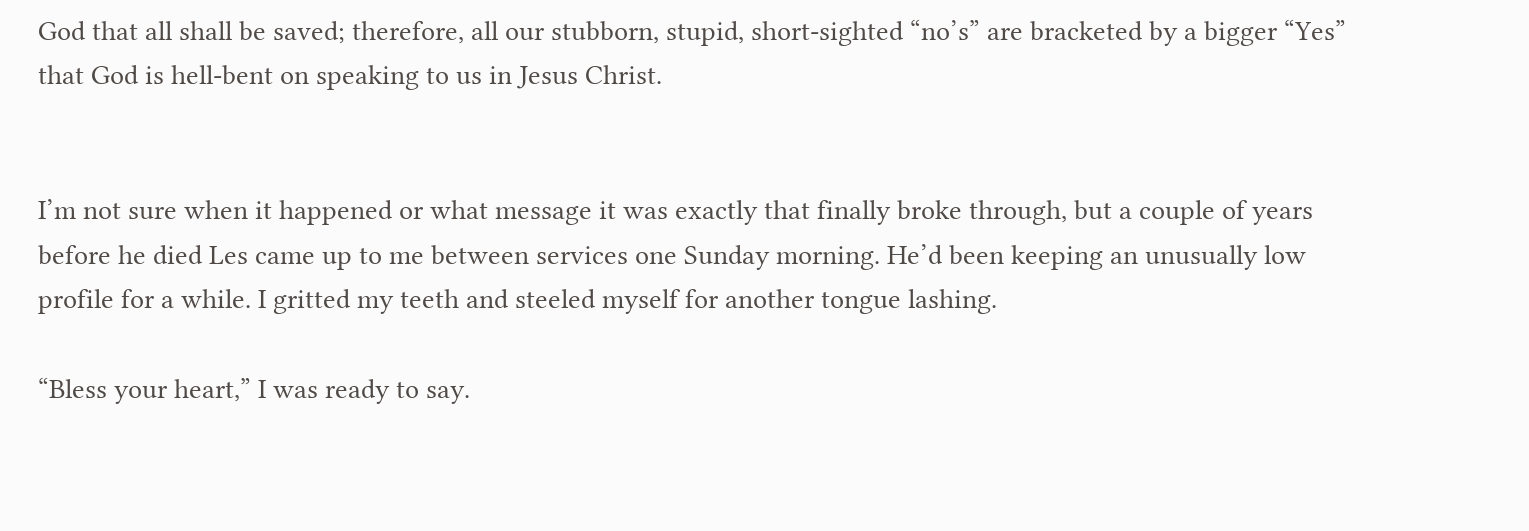God that all shall be saved; therefore, all our stubborn, stupid, short-sighted “no’s” are bracketed by a bigger “Yes” that God is hell-bent on speaking to us in Jesus Christ.


I’m not sure when it happened or what message it was exactly that finally broke through, but a couple of years before he died Les came up to me between services one Sunday morning. He’d been keeping an unusually low profile for a while. I gritted my teeth and steeled myself for another tongue lashing.

“Bless your heart,” I was ready to say.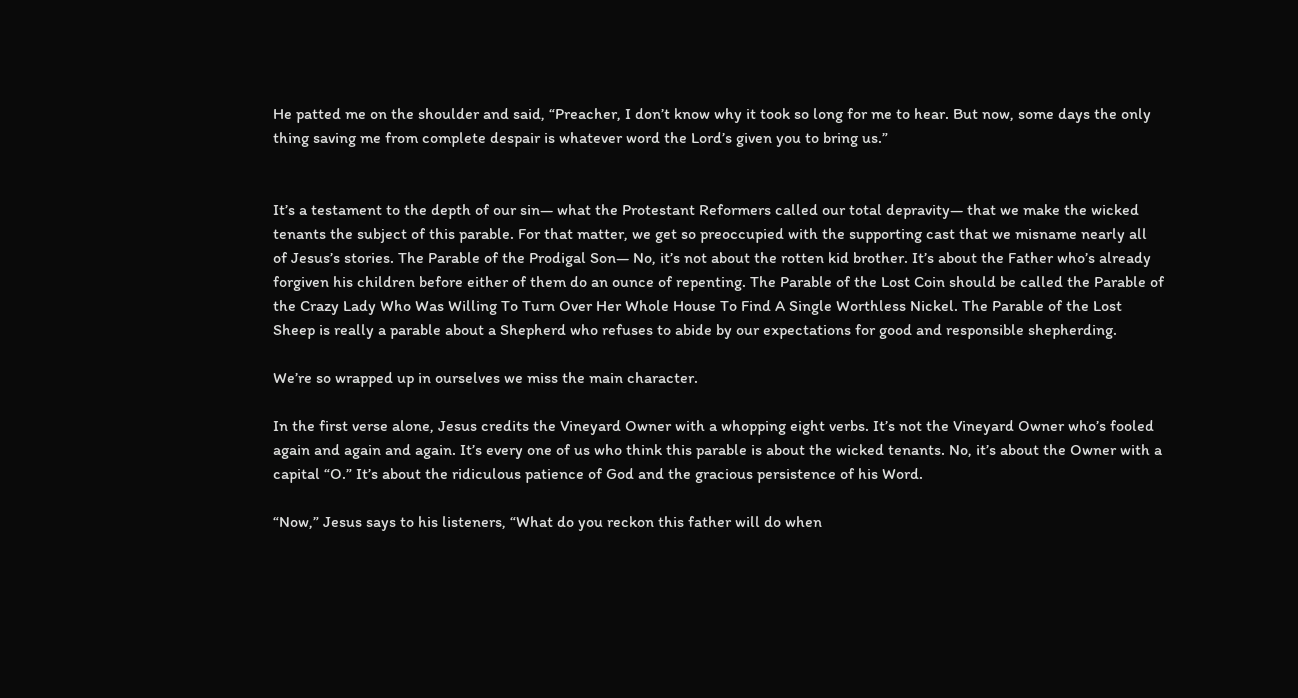He patted me on the shoulder and said, “Preacher, I don’t know why it took so long for me to hear. But now, some days the only thing saving me from complete despair is whatever word the Lord’s given you to bring us.”


It’s a testament to the depth of our sin— what the Protestant Reformers called our total depravity— that we make the wicked tenants the subject of this parable. For that matter, we get so preoccupied with the supporting cast that we misname nearly all of Jesus’s stories. The Parable of the Prodigal Son— No, it’s not about the rotten kid brother. It’s about the Father who’s already forgiven his children before either of them do an ounce of repenting. The Parable of the Lost Coin should be called the Parable of the Crazy Lady Who Was Willing To Turn Over Her Whole House To Find A Single Worthless Nickel. The Parable of the Lost Sheep is really a parable about a Shepherd who refuses to abide by our expectations for good and responsible shepherding.

We’re so wrapped up in ourselves we miss the main character.

In the first verse alone, Jesus credits the Vineyard Owner with a whopping eight verbs. It’s not the Vineyard Owner who’s fooled again and again and again. It’s every one of us who think this parable is about the wicked tenants. No, it’s about the Owner with a capital “O.” It’s about the ridiculous patience of God and the gracious persistence of his Word.

“Now,” Jesus says to his listeners, “What do you reckon this father will do when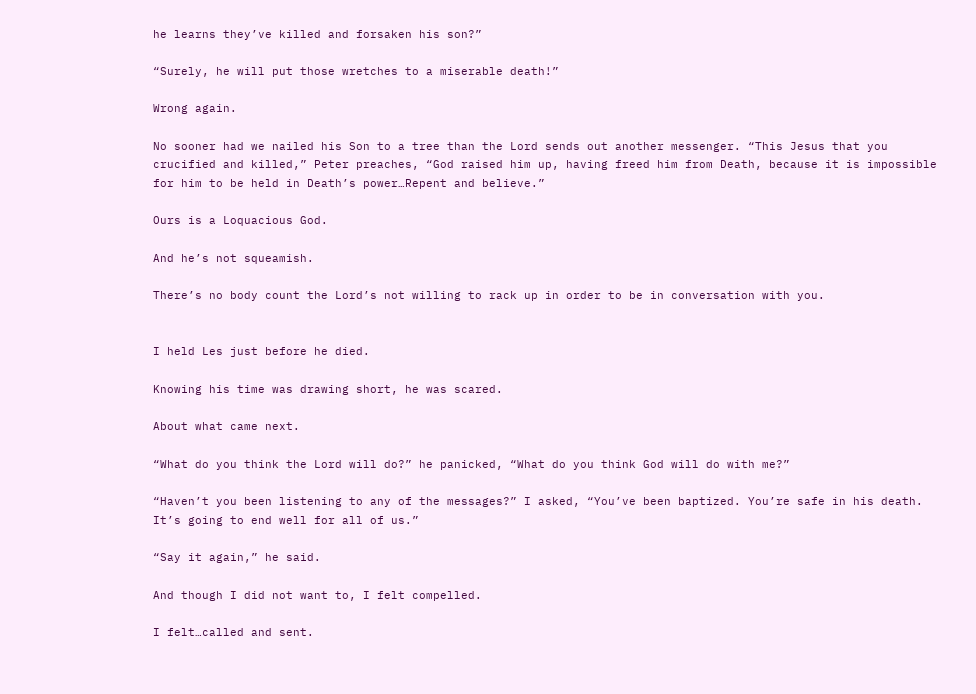he learns they’ve killed and forsaken his son?”

“Surely, he will put those wretches to a miserable death!”

Wrong again.

No sooner had we nailed his Son to a tree than the Lord sends out another messenger. “This Jesus that you crucified and killed,” Peter preaches, “God raised him up, having freed him from Death, because it is impossible for him to be held in Death’s power…Repent and believe.”

Ours is a Loquacious God.

And he’s not squeamish.

There’s no body count the Lord’s not willing to rack up in order to be in conversation with you.


I held Les just before he died.

Knowing his time was drawing short, he was scared.

About what came next.

“What do you think the Lord will do?” he panicked, “What do you think God will do with me?”

“Haven’t you been listening to any of the messages?” I asked, “You’ve been baptized. You’re safe in his death. It’s going to end well for all of us.”

“Say it again,” he said.

And though I did not want to, I felt compelled.

I felt…called and sent.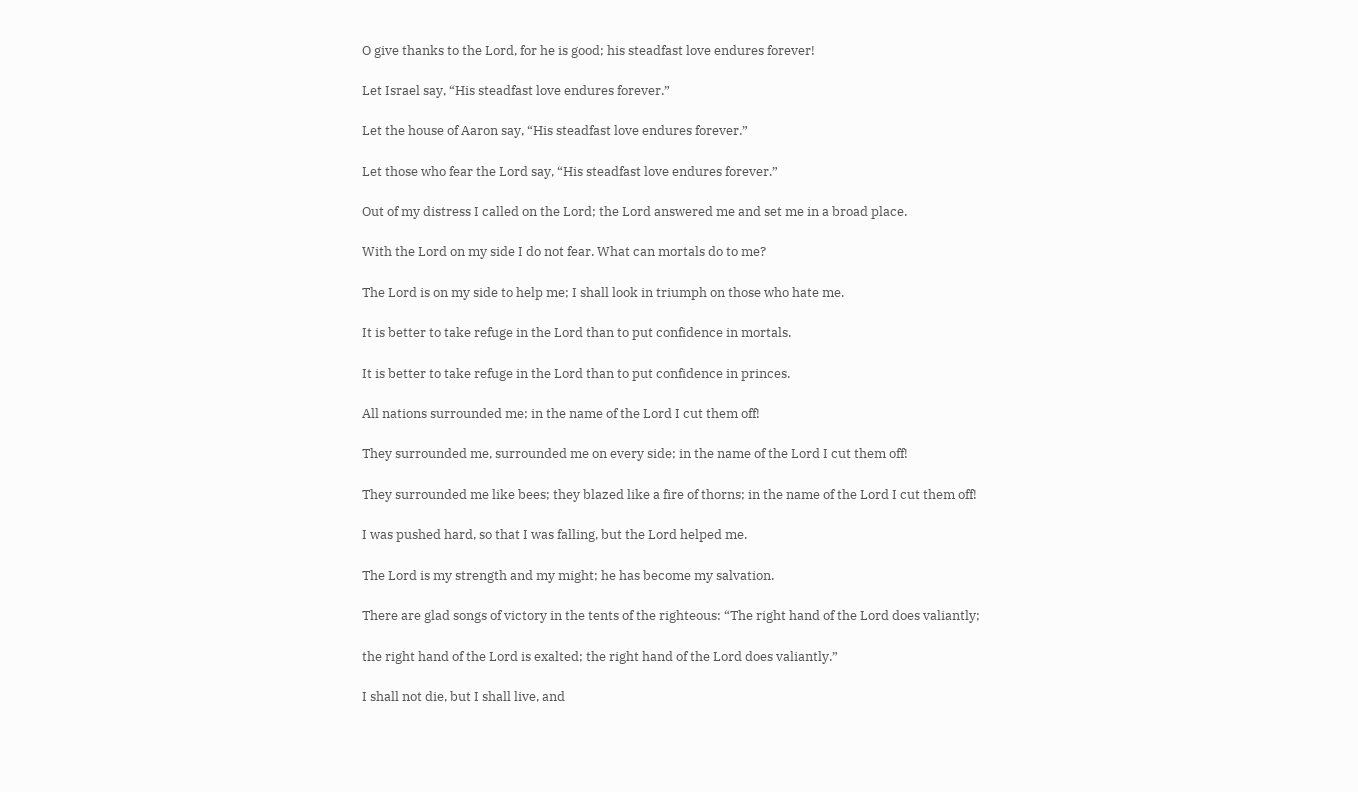O give thanks to the Lord, for he is good; his steadfast love endures forever!

Let Israel say, “His steadfast love endures forever.”

Let the house of Aaron say, “His steadfast love endures forever.”

Let those who fear the Lord say, “His steadfast love endures forever.”

Out of my distress I called on the Lord; the Lord answered me and set me in a broad place.

With the Lord on my side I do not fear. What can mortals do to me?

The Lord is on my side to help me; I shall look in triumph on those who hate me.

It is better to take refuge in the Lord than to put confidence in mortals.

It is better to take refuge in the Lord than to put confidence in princes.

All nations surrounded me; in the name of the Lord I cut them off!

They surrounded me, surrounded me on every side; in the name of the Lord I cut them off!

They surrounded me like bees; they blazed like a fire of thorns; in the name of the Lord I cut them off!

I was pushed hard, so that I was falling, but the Lord helped me.

The Lord is my strength and my might; he has become my salvation.

There are glad songs of victory in the tents of the righteous: “The right hand of the Lord does valiantly;

the right hand of the Lord is exalted; the right hand of the Lord does valiantly.”

I shall not die, but I shall live, and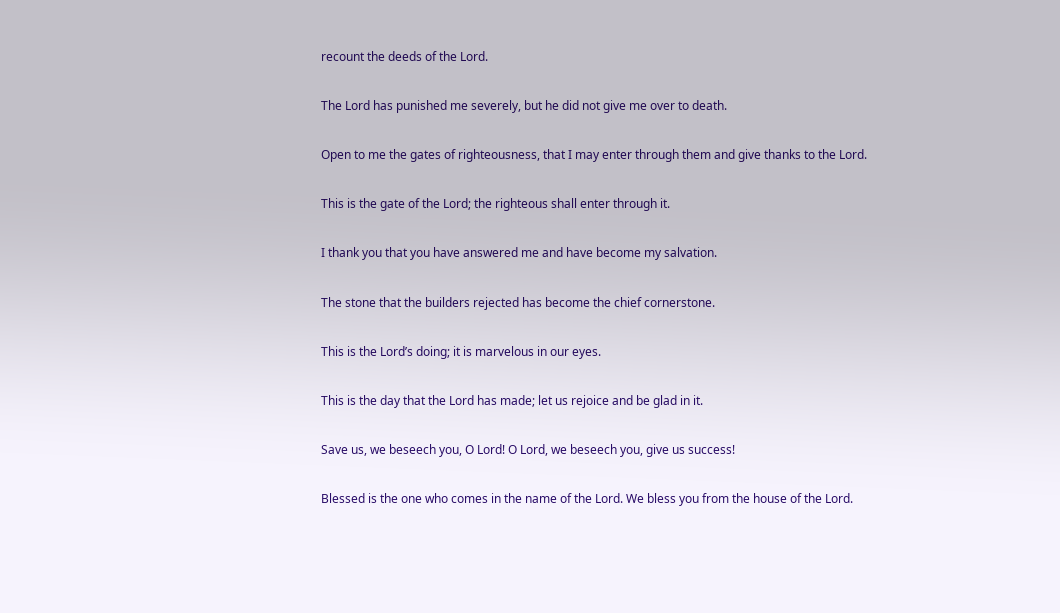recount the deeds of the Lord.

The Lord has punished me severely, but he did not give me over to death.

Open to me the gates of righteousness, that I may enter through them and give thanks to the Lord.

This is the gate of the Lord; the righteous shall enter through it.

I thank you that you have answered me and have become my salvation.

The stone that the builders rejected has become the chief cornerstone.

This is the Lord’s doing; it is marvelous in our eyes.

This is the day that the Lord has made; let us rejoice and be glad in it.

Save us, we beseech you, O Lord! O Lord, we beseech you, give us success!

Blessed is the one who comes in the name of the Lord. We bless you from the house of the Lord.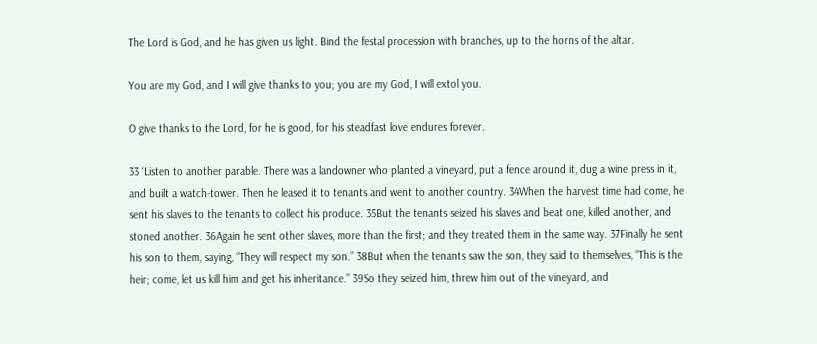The Lord is God, and he has given us light. Bind the festal procession with branches, up to the horns of the altar.

You are my God, and I will give thanks to you; you are my God, I will extol you.

O give thanks to the Lord, for he is good, for his steadfast love endures forever.

33 ‘Listen to another parable. There was a landowner who planted a vineyard, put a fence around it, dug a wine press in it, and built a watch-tower. Then he leased it to tenants and went to another country. 34When the harvest time had come, he sent his slaves to the tenants to collect his produce. 35But the tenants seized his slaves and beat one, killed another, and stoned another. 36Again he sent other slaves, more than the first; and they treated them in the same way. 37Finally he sent his son to them, saying, “They will respect my son.” 38But when the tenants saw the son, they said to themselves, “This is the heir; come, let us kill him and get his inheritance.” 39So they seized him, threw him out of the vineyard, and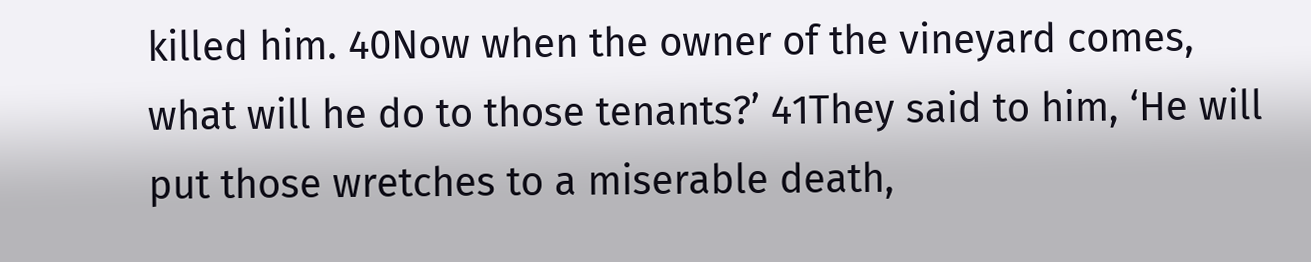killed him. 40Now when the owner of the vineyard comes, what will he do to those tenants?’ 41They said to him, ‘He will put those wretches to a miserable death,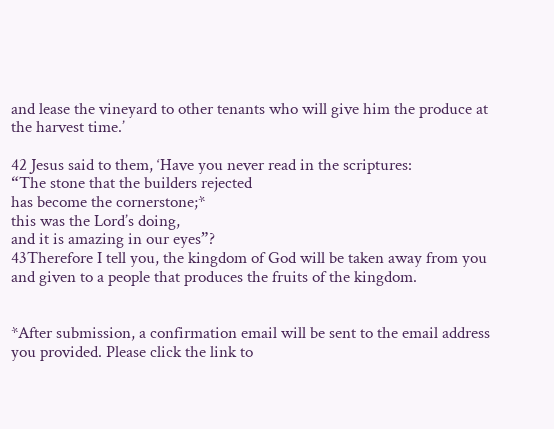and lease the vineyard to other tenants who will give him the produce at the harvest time.’

42 Jesus said to them, ‘Have you never read in the scriptures:
“The stone that the builders rejected
has become the cornerstone;*
this was the Lord’s doing,
and it is amazing in our eyes”?
43Therefore I tell you, the kingdom of God will be taken away from you and given to a people that produces the fruits of the kingdom.


*After submission, a confirmation email will be sent to the email address you provided. Please click the link to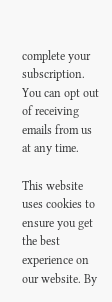complete your subscription. You can opt out of receiving emails from us at any time.

This website uses cookies to ensure you get the best experience on our website. By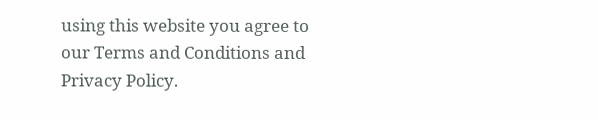using this website you agree to our Terms and Conditions and Privacy Policy.